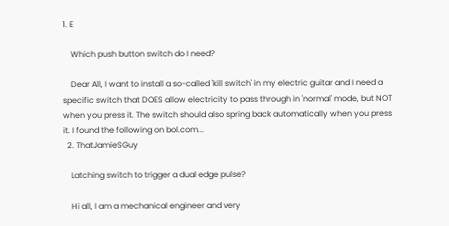1. E

    Which push button switch do I need?

    Dear All, I want to install a so-called 'kill switch' in my electric guitar and I need a specific switch that DOES allow electricity to pass through in 'normal' mode, but NOT when you press it. The switch should also spring back automatically when you press it. I found the following on bol.com...
  2. ThatJamieSGuy

    Latching switch to trigger a dual edge pulse?

    Hi all, I am a mechanical engineer and very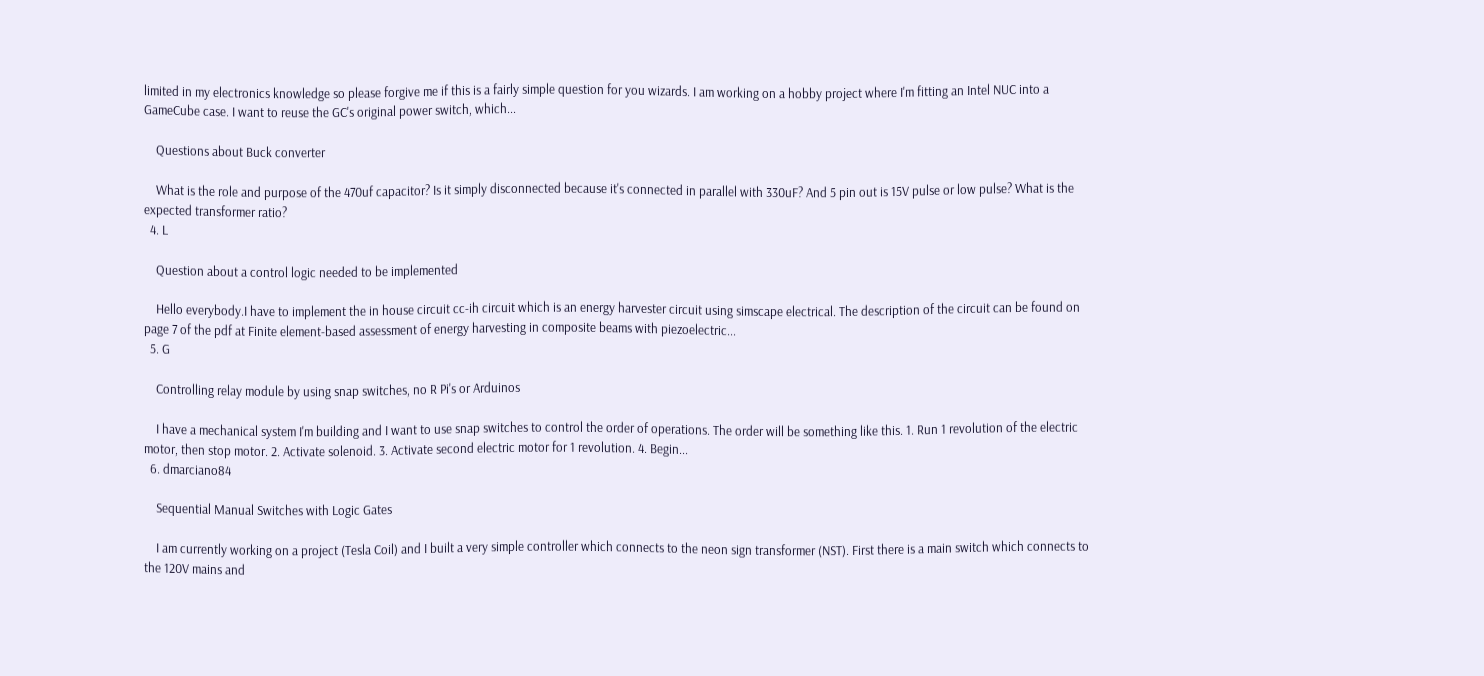limited in my electronics knowledge so please forgive me if this is a fairly simple question for you wizards. I am working on a hobby project where I'm fitting an Intel NUC into a GameCube case. I want to reuse the GC's original power switch, which...

    Questions about Buck converter

    What is the role and purpose of the 470uf capacitor? Is it simply disconnected because it's connected in parallel with 330uF? And 5 pin out is 15V pulse or low pulse? What is the expected transformer ratio?
  4. L

    Question about a control logic needed to be implemented

    Hello everybody.I have to implement the in house circuit cc-ih circuit which is an energy harvester circuit using simscape electrical. The description of the circuit can be found on page 7 of the pdf at Finite element-based assessment of energy harvesting in composite beams with piezoelectric...
  5. G

    Controlling relay module by using snap switches, no R Pi's or Arduinos

    I have a mechanical system I'm building and I want to use snap switches to control the order of operations. The order will be something like this. 1. Run 1 revolution of the electric motor, then stop motor. 2. Activate solenoid. 3. Activate second electric motor for 1 revolution. 4. Begin...
  6. dmarciano84

    Sequential Manual Switches with Logic Gates

    I am currently working on a project (Tesla Coil) and I built a very simple controller which connects to the neon sign transformer (NST). First there is a main switch which connects to the 120V mains and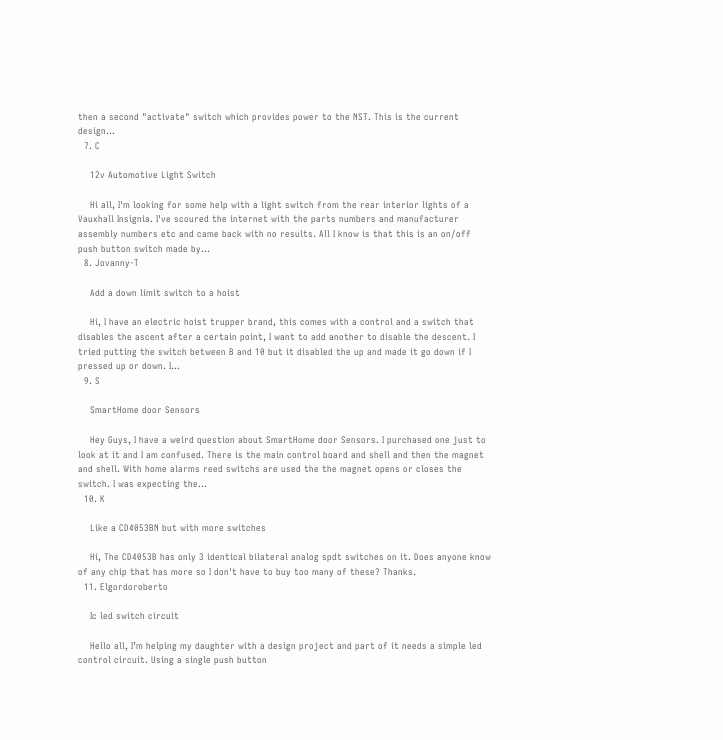then a second "activate" switch which provides power to the NST. This is the current design...
  7. C

    12v Automotive Light Switch

    Hi all, I'm looking for some help with a light switch from the rear interior lights of a Vauxhall Insignia. I've scoured the internet with the parts numbers and manufacturer assembly numbers etc and came back with no results. All I know is that this is an on/off push button switch made by...
  8. Jovanny-T

    Add a down limit switch to a hoist

    Hi, I have an electric hoist trupper brand, this comes with a control and a switch that disables the ascent after a certain point, I want to add another to disable the descent. I tried putting the switch between B and 10 but it disabled the up and made it go down if I pressed up or down. I...
  9. S

    SmartHome door Sensors

    Hey Guys, I have a weird question about SmartHome door Sensors. I purchased one just to look at it and I am confused. There is the main control board and shell and then the magnet and shell. With home alarms reed switchs are used the the magnet opens or closes the switch. I was expecting the...
  10. K

    Like a CD4053BN but with more switches

    Hi, The CD4053B has only 3 identical bilateral analog spdt switches on it. Does anyone know of any chip that has more so I don't have to buy too many of these? Thanks.
  11. Elgordoroberto

    Ic led switch circuit

    Hello all, I’m helping my daughter with a design project and part of it needs a simple led control circuit. Using a single push button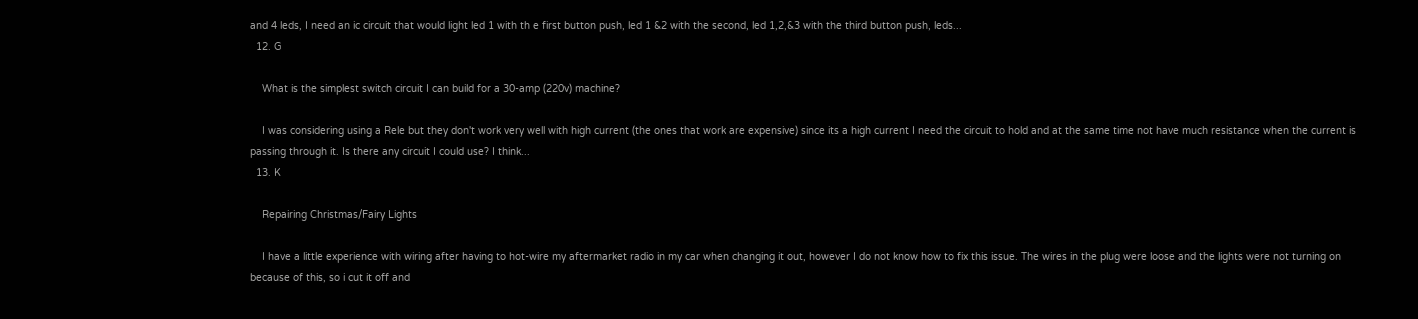and 4 leds, I need an ic circuit that would light led 1 with th e first button push, led 1 &2 with the second, led 1,2,&3 with the third button push, leds...
  12. G

    What is the simplest switch circuit I can build for a 30-amp (220v) machine?

    I was considering using a Rele but they don't work very well with high current (the ones that work are expensive) since its a high current I need the circuit to hold and at the same time not have much resistance when the current is passing through it. Is there any circuit I could use? I think...
  13. K

    Repairing Christmas/Fairy Lights

    I have a little experience with wiring after having to hot-wire my aftermarket radio in my car when changing it out, however I do not know how to fix this issue. The wires in the plug were loose and the lights were not turning on because of this, so i cut it off and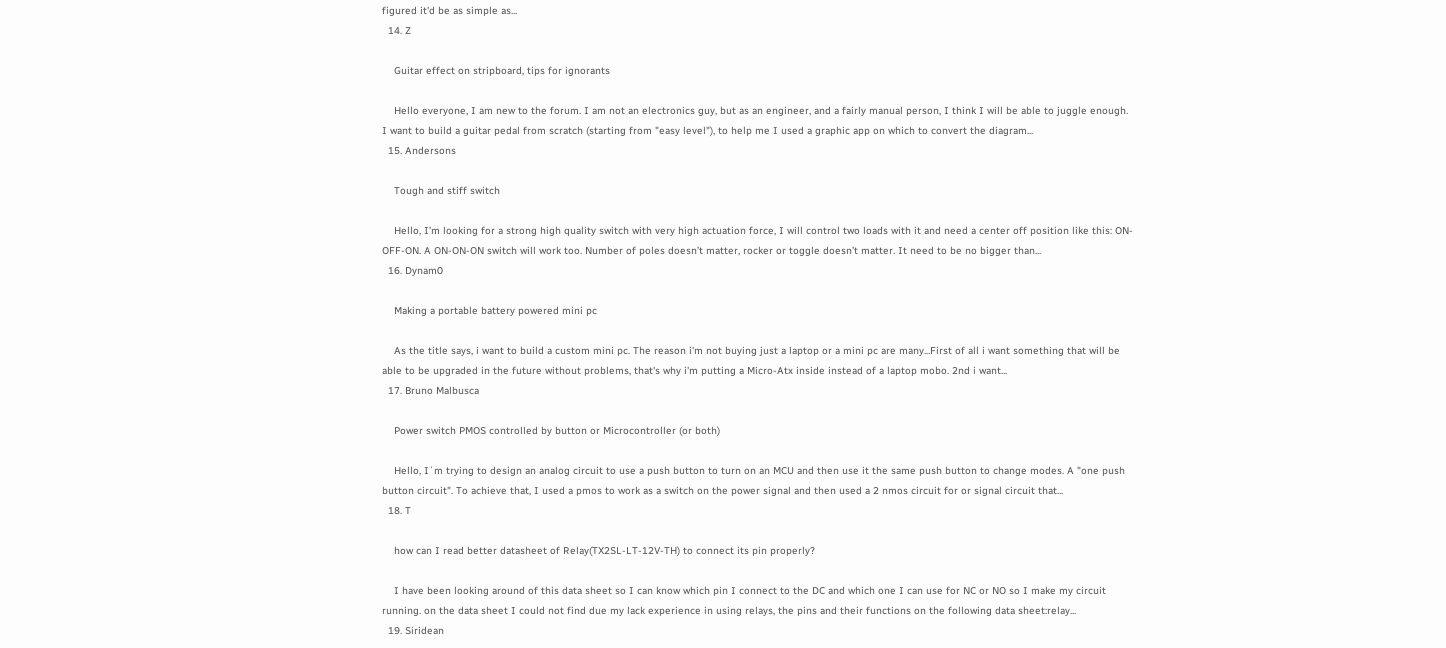figured it'd be as simple as...
  14. Z

    Guitar effect on stripboard, tips for ignorants

    Hello everyone, I am new to the forum. I am not an electronics guy, but as an engineer, and a fairly manual person, I think I will be able to juggle enough. I want to build a guitar pedal from scratch (starting from "easy level"), to help me I used a graphic app on which to convert the diagram...
  15. Andersons

    Tough and stiff switch

    Hello, I’m looking for a strong high quality switch with very high actuation force, I will control two loads with it and need a center off position like this: ON-OFF-ON. A ON-ON-ON switch will work too. Number of poles doesn’t matter, rocker or toggle doesn’t matter. It need to be no bigger than...
  16. Dynam0

    Making a portable battery powered mini pc

    As the title says, i want to build a custom mini pc. The reason i'm not buying just a laptop or a mini pc are many...First of all i want something that will be able to be upgraded in the future without problems, that's why i'm putting a Micro-Atx inside instead of a laptop mobo. 2nd i want...
  17. Bruno Malbusca

    Power switch PMOS controlled by button or Microcontroller (or both)

    Hello, I´m trying to design an analog circuit to use a push button to turn on an MCU and then use it the same push button to change modes. A "one push button circuit". To achieve that, I used a pmos to work as a switch on the power signal and then used a 2 nmos circuit for or signal circuit that...
  18. T

    how can I read better datasheet of Relay(TX2SL-LT-12V-TH) to connect its pin properly?

    I have been looking around of this data sheet so I can know which pin I connect to the DC and which one I can use for NC or NO so I make my circuit running. on the data sheet I could not find due my lack experience in using relays, the pins and their functions on the following data sheet:relay...
  19. Siridean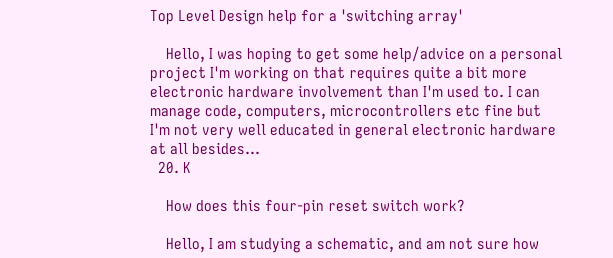Top Level Design help for a 'switching array'

    Hello, I was hoping to get some help/advice on a personal project I'm working on that requires quite a bit more electronic hardware involvement than I'm used to. I can manage code, computers, microcontrollers etc fine but I'm not very well educated in general electronic hardware at all besides...
  20. K

    How does this four-pin reset switch work?

    Hello, I am studying a schematic, and am not sure how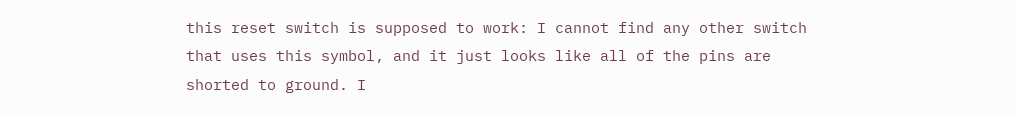this reset switch is supposed to work: I cannot find any other switch that uses this symbol, and it just looks like all of the pins are shorted to ground. I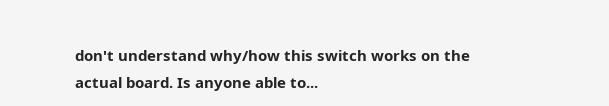don't understand why/how this switch works on the actual board. Is anyone able to...